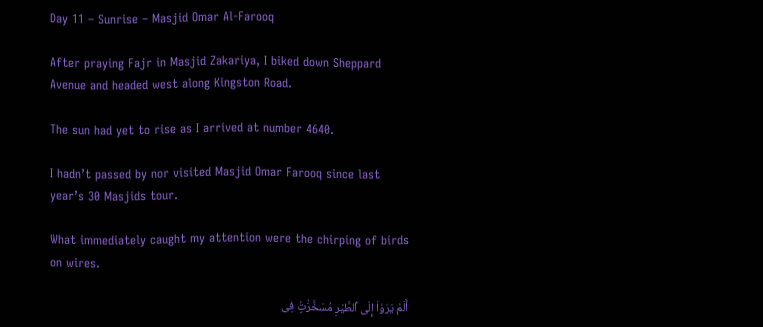Day 11 – Sunrise – Masjid Omar Al-Farooq

After praying Fajr in Masjid Zakariya, I biked down Sheppard Avenue and headed west along Kingston Road.

The sun had yet to rise as I arrived at number 4640.

I hadn’t passed by nor visited Masjid Omar Farooq since last year’s 30 Masjids tour.

What immediately caught my attention were the chirping of birds on wires.

أَلَمْ يَرَوْا۟ إِلَى ٱلطَّيْرِ مُسَخَّرَٰتٍۢ فِى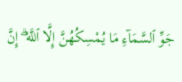جَوِّ ٱلسَّمَآءِ مَا يُمْسِكُهُنَّ إِلَّا ٱللَّهُ ۗ إِنَّ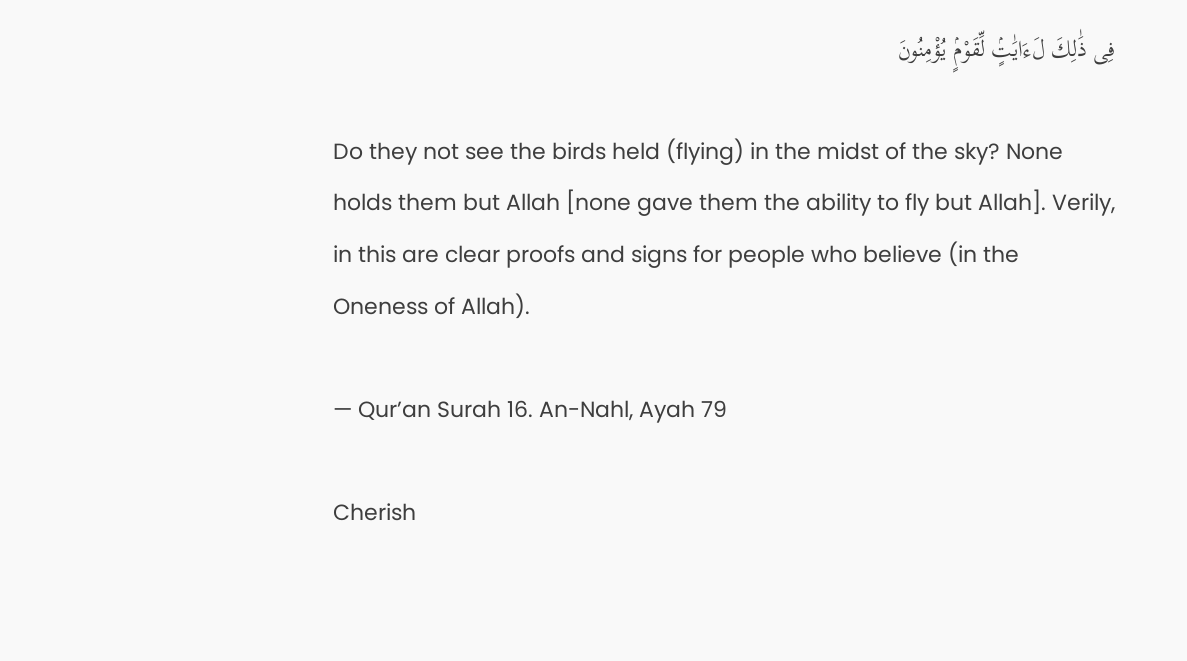فِى ذَٰلِكَ لَءَايَٰتٍۢ لِّقَوْمٍۢ يُؤْمِنُونَ

Do they not see the birds held (flying) in the midst of the sky? None holds them but Allah [none gave them the ability to fly but Allah]. Verily, in this are clear proofs and signs for people who believe (in the Oneness of Allah).

— Qur’an Surah 16. An-Nahl, Ayah 79

Cherish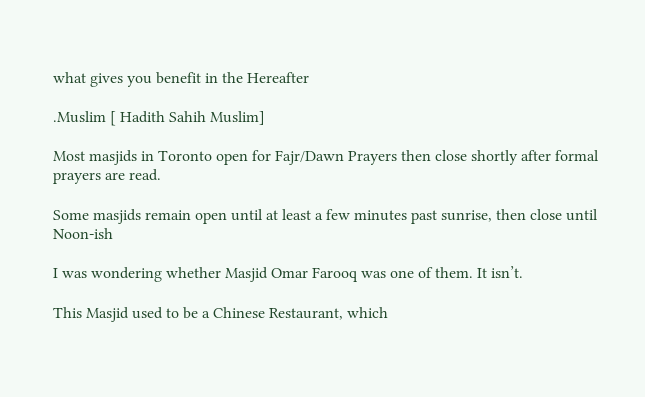what gives you benefit in the Hereafter

.Muslim [ Hadith Sahih Muslim]

Most masjids in Toronto open for Fajr/Dawn Prayers then close shortly after formal prayers are read.

Some masjids remain open until at least a few minutes past sunrise, then close until Noon-ish

I was wondering whether Masjid Omar Farooq was one of them. It isn’t.

This Masjid used to be a Chinese Restaurant, which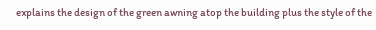explains the design of the green awning atop the building plus the style of the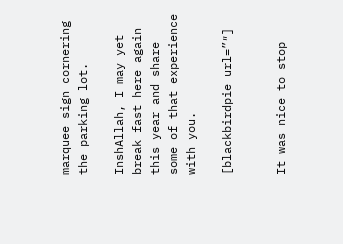marquee sign cornering the parking lot.

InshAllah, I may yet break fast here again this year and share some of that experience with you.

[blackbirdpie url=”″]


It was nice to stop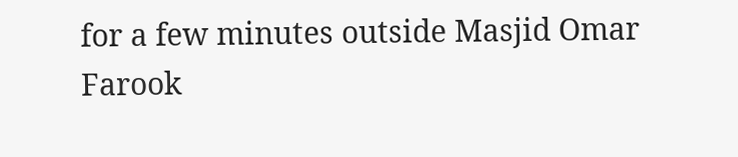for a few minutes outside Masjid Omar Farook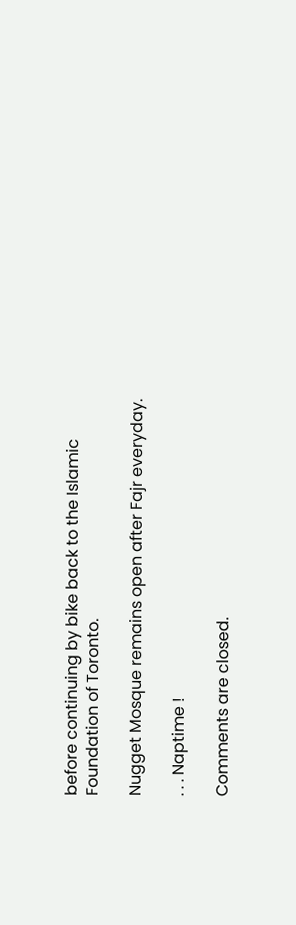before continuing by bike back to the Islamic Foundation of Toronto.

Nugget Mosque remains open after Fajr everyday.

. . . Naptime !

Comments are closed.